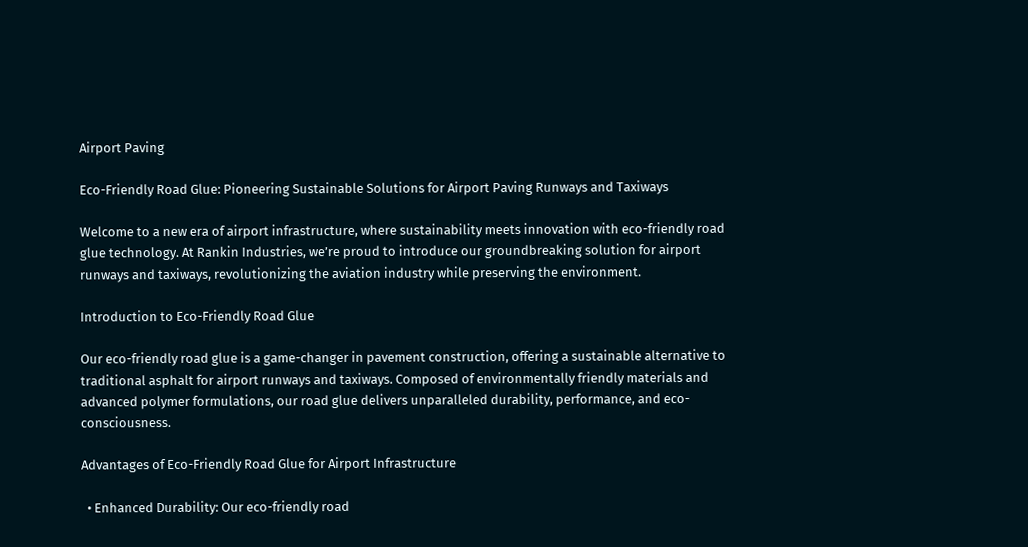Airport Paving

Eco-Friendly Road Glue: Pioneering Sustainable Solutions for Airport Paving Runways and Taxiways

Welcome to a new era of airport infrastructure, where sustainability meets innovation with eco-friendly road glue technology. At Rankin Industries, we’re proud to introduce our groundbreaking solution for airport runways and taxiways, revolutionizing the aviation industry while preserving the environment.

Introduction to Eco-Friendly Road Glue

Our eco-friendly road glue is a game-changer in pavement construction, offering a sustainable alternative to traditional asphalt for airport runways and taxiways. Composed of environmentally friendly materials and advanced polymer formulations, our road glue delivers unparalleled durability, performance, and eco-consciousness.

Advantages of Eco-Friendly Road Glue for Airport Infrastructure

  • Enhanced Durability: Our eco-friendly road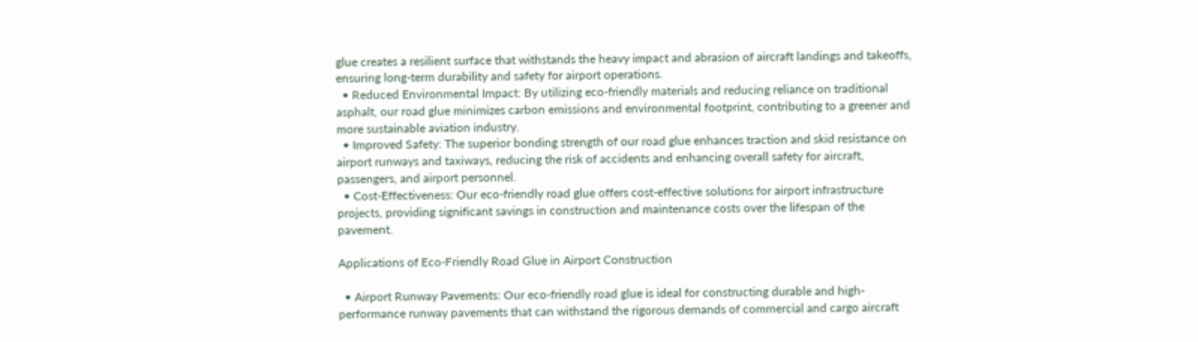glue creates a resilient surface that withstands the heavy impact and abrasion of aircraft landings and takeoffs, ensuring long-term durability and safety for airport operations.
  • Reduced Environmental Impact: By utilizing eco-friendly materials and reducing reliance on traditional asphalt, our road glue minimizes carbon emissions and environmental footprint, contributing to a greener and more sustainable aviation industry.
  • Improved Safety: The superior bonding strength of our road glue enhances traction and skid resistance on airport runways and taxiways, reducing the risk of accidents and enhancing overall safety for aircraft, passengers, and airport personnel.
  • Cost-Effectiveness: Our eco-friendly road glue offers cost-effective solutions for airport infrastructure projects, providing significant savings in construction and maintenance costs over the lifespan of the pavement.

Applications of Eco-Friendly Road Glue in Airport Construction

  • Airport Runway Pavements: Our eco-friendly road glue is ideal for constructing durable and high-performance runway pavements that can withstand the rigorous demands of commercial and cargo aircraft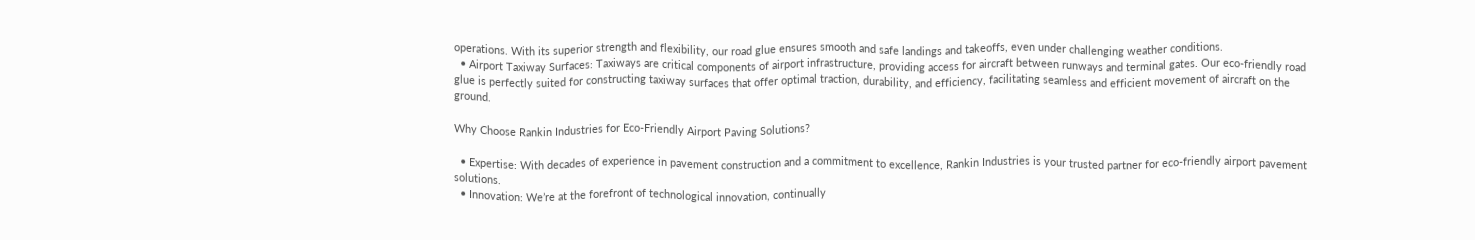operations. With its superior strength and flexibility, our road glue ensures smooth and safe landings and takeoffs, even under challenging weather conditions.
  • Airport Taxiway Surfaces: Taxiways are critical components of airport infrastructure, providing access for aircraft between runways and terminal gates. Our eco-friendly road glue is perfectly suited for constructing taxiway surfaces that offer optimal traction, durability, and efficiency, facilitating seamless and efficient movement of aircraft on the ground.

Why Choose Rankin Industries for Eco-Friendly Airport Paving Solutions?

  • Expertise: With decades of experience in pavement construction and a commitment to excellence, Rankin Industries is your trusted partner for eco-friendly airport pavement solutions.
  • Innovation: We’re at the forefront of technological innovation, continually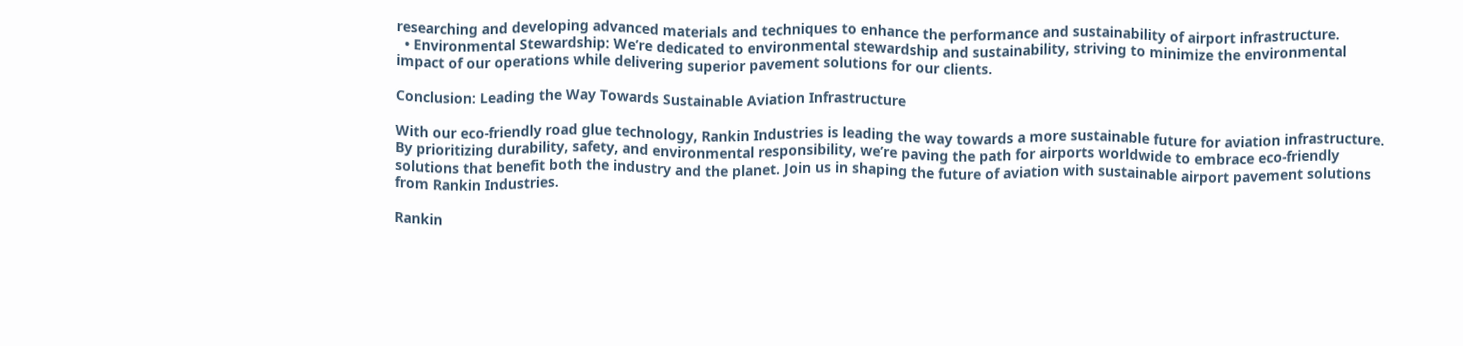researching and developing advanced materials and techniques to enhance the performance and sustainability of airport infrastructure.
  • Environmental Stewardship: We’re dedicated to environmental stewardship and sustainability, striving to minimize the environmental impact of our operations while delivering superior pavement solutions for our clients.

Conclusion: Leading the Way Towards Sustainable Aviation Infrastructure

With our eco-friendly road glue technology, Rankin Industries is leading the way towards a more sustainable future for aviation infrastructure. By prioritizing durability, safety, and environmental responsibility, we’re paving the path for airports worldwide to embrace eco-friendly solutions that benefit both the industry and the planet. Join us in shaping the future of aviation with sustainable airport pavement solutions from Rankin Industries.

Rankin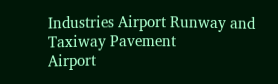Industries Airport Runway and Taxiway Pavement
Airport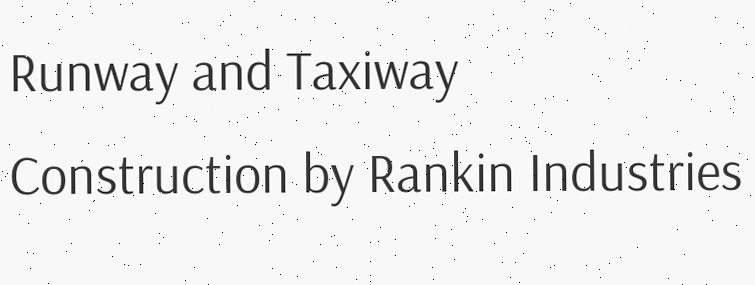Runway and Taxiway Construction by Rankin Industries